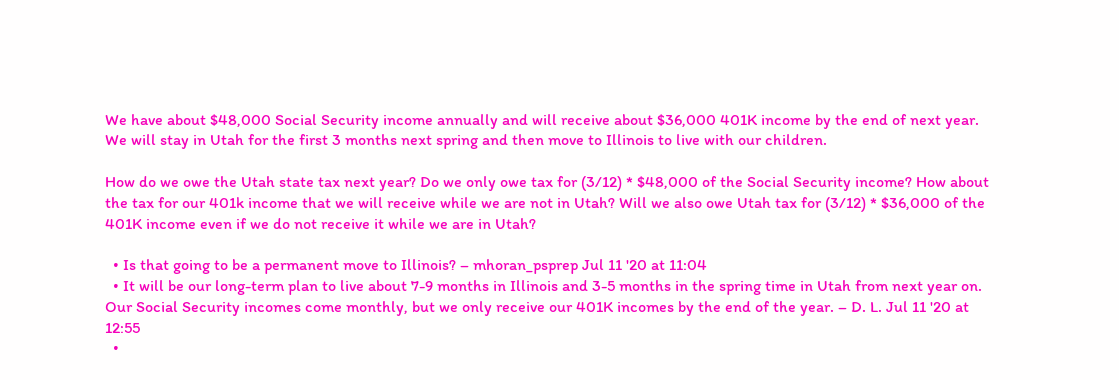We have about $48,000 Social Security income annually and will receive about $36,000 401K income by the end of next year. We will stay in Utah for the first 3 months next spring and then move to Illinois to live with our children.

How do we owe the Utah state tax next year? Do we only owe tax for (3/12) * $48,000 of the Social Security income? How about the tax for our 401k income that we will receive while we are not in Utah? Will we also owe Utah tax for (3/12) * $36,000 of the 401K income even if we do not receive it while we are in Utah?

  • Is that going to be a permanent move to Illinois? – mhoran_psprep Jul 11 '20 at 11:04
  • It will be our long-term plan to live about 7-9 months in Illinois and 3-5 months in the spring time in Utah from next year on. Our Social Security incomes come monthly, but we only receive our 401K incomes by the end of the year. – D. L. Jul 11 '20 at 12:55
  •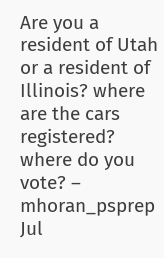Are you a resident of Utah or a resident of Illinois? where are the cars registered? where do you vote? – mhoran_psprep Jul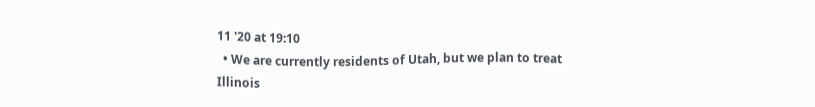11 '20 at 19:10
  • We are currently residents of Utah, but we plan to treat Illinois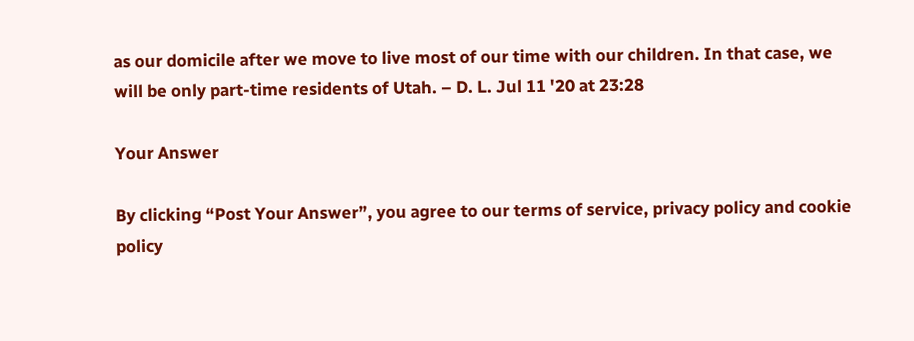as our domicile after we move to live most of our time with our children. In that case, we will be only part-time residents of Utah. – D. L. Jul 11 '20 at 23:28

Your Answer

By clicking “Post Your Answer”, you agree to our terms of service, privacy policy and cookie policy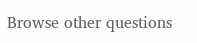Browse other questions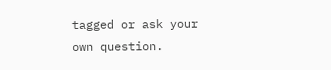tagged or ask your own question.